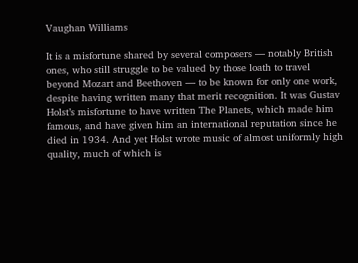Vaughan Williams

It is a misfortune shared by several composers — notably British ones, who still struggle to be valued by those loath to travel beyond Mozart and Beethoven — to be known for only one work, despite having written many that merit recognition. It was Gustav Holst’s misfortune to have written The Planets, which made him famous, and have given him an international reputation since he died in 1934. And yet Holst wrote music of almost uniformly high quality, much of which is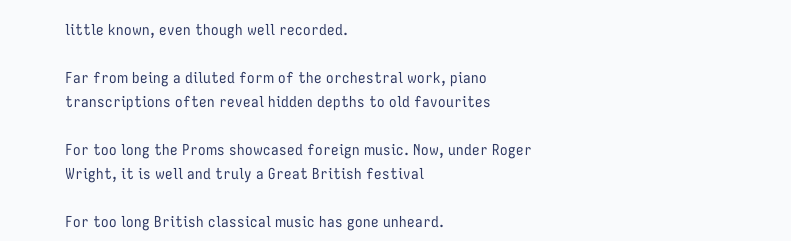little known, even though well recorded.

Far from being a diluted form of the orchestral work, piano transcriptions often reveal hidden depths to old favourites

For too long the Proms showcased foreign music. Now, under Roger Wright, it is well and truly a Great British festival

For too long British classical music has gone unheard.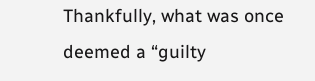Thankfully, what was once deemed a “guilty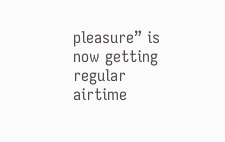pleasure” is now getting regular airtime